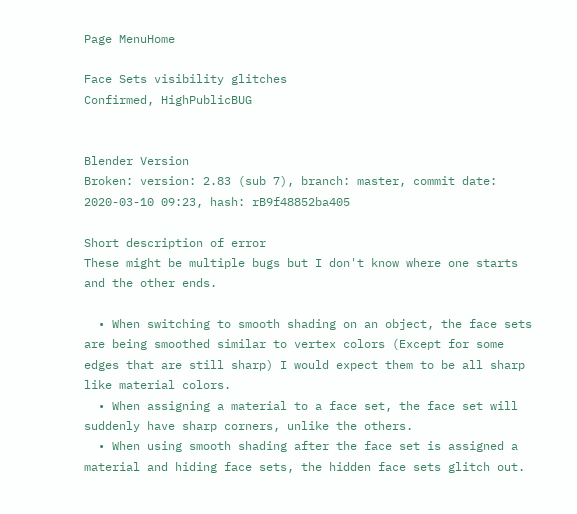Page MenuHome

Face Sets visibility glitches
Confirmed, HighPublicBUG


Blender Version
Broken: version: 2.83 (sub 7), branch: master, commit date: 2020-03-10 09:23, hash: rB9f48852ba405

Short description of error
These might be multiple bugs but I don't know where one starts and the other ends.

  • When switching to smooth shading on an object, the face sets are being smoothed similar to vertex colors (Except for some edges that are still sharp) I would expect them to be all sharp like material colors.
  • When assigning a material to a face set, the face set will suddenly have sharp corners, unlike the others.
  • When using smooth shading after the face set is assigned a material and hiding face sets, the hidden face sets glitch out.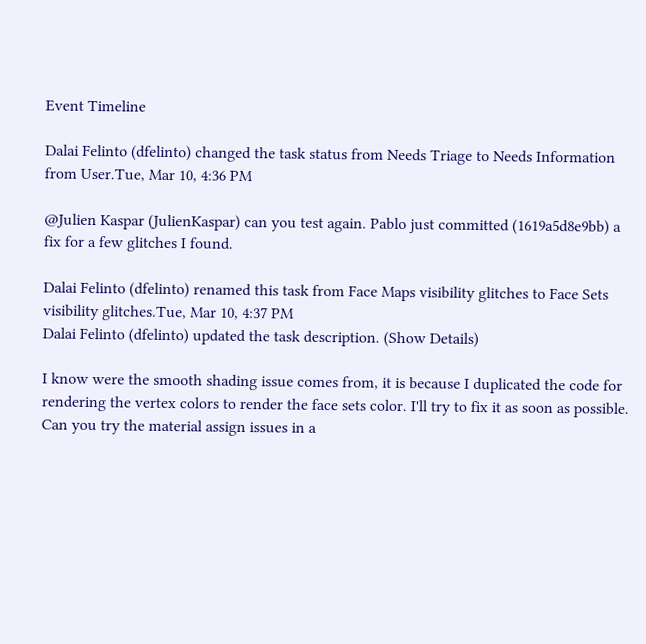Event Timeline

Dalai Felinto (dfelinto) changed the task status from Needs Triage to Needs Information from User.Tue, Mar 10, 4:36 PM

@Julien Kaspar (JulienKaspar) can you test again. Pablo just committed (1619a5d8e9bb) a fix for a few glitches I found.

Dalai Felinto (dfelinto) renamed this task from Face Maps visibility glitches to Face Sets visibility glitches.Tue, Mar 10, 4:37 PM
Dalai Felinto (dfelinto) updated the task description. (Show Details)

I know were the smooth shading issue comes from, it is because I duplicated the code for rendering the vertex colors to render the face sets color. I'll try to fix it as soon as possible.
Can you try the material assign issues in a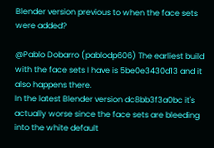Blender version previous to when the face sets were added?

@Pablo Dobarro (pablodp606) The earliest build with the face sets I have is 5be0e3430d13 and it also happens there.
In the latest Blender version dc8bb3f3a0bc it's actually worse since the face sets are bleeding into the white default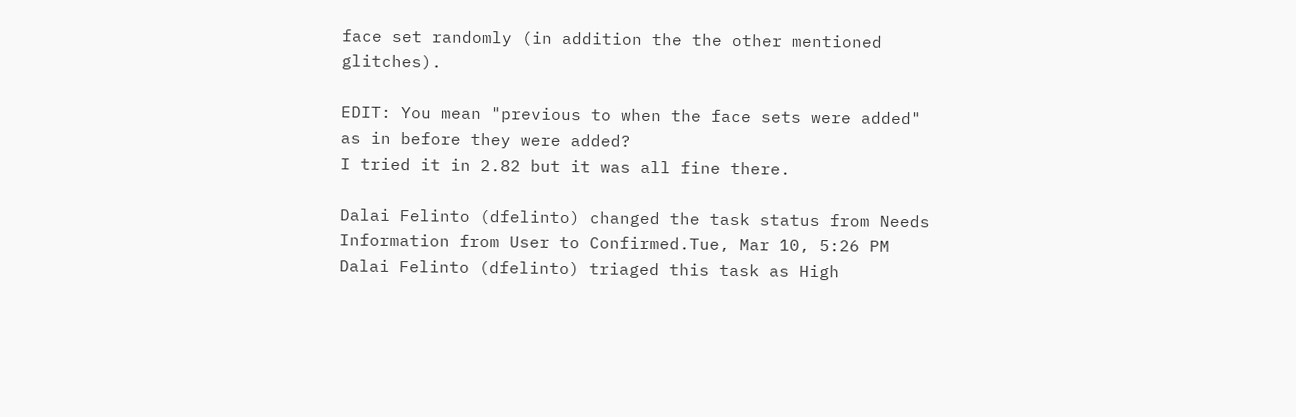face set randomly (in addition the the other mentioned glitches).

EDIT: You mean "previous to when the face sets were added" as in before they were added?
I tried it in 2.82 but it was all fine there.

Dalai Felinto (dfelinto) changed the task status from Needs Information from User to Confirmed.Tue, Mar 10, 5:26 PM
Dalai Felinto (dfelinto) triaged this task as High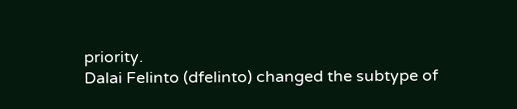priority.
Dalai Felinto (dfelinto) changed the subtype of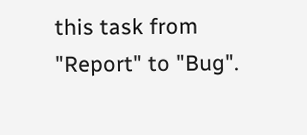this task from "Report" to "Bug".